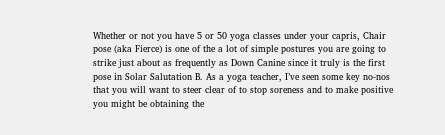Whether or not you have 5 or 50 yoga classes under your capris, Chair pose (aka Fierce) is one of the a lot of simple postures you are going to strike just about as frequently as Down Canine since it truly is the first pose in Solar Salutation B. As a yoga teacher, I’ve seen some key no-nos that you will want to steer clear of to stop soreness and to make positive you might be obtaining the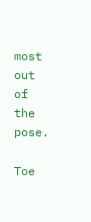most out of the pose.

Toe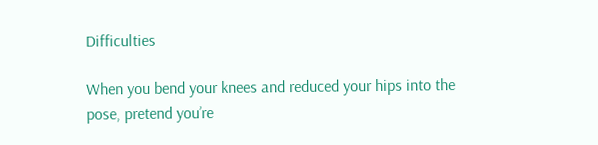Difficulties

When you bend your knees and reduced your hips into the pose, pretend you’re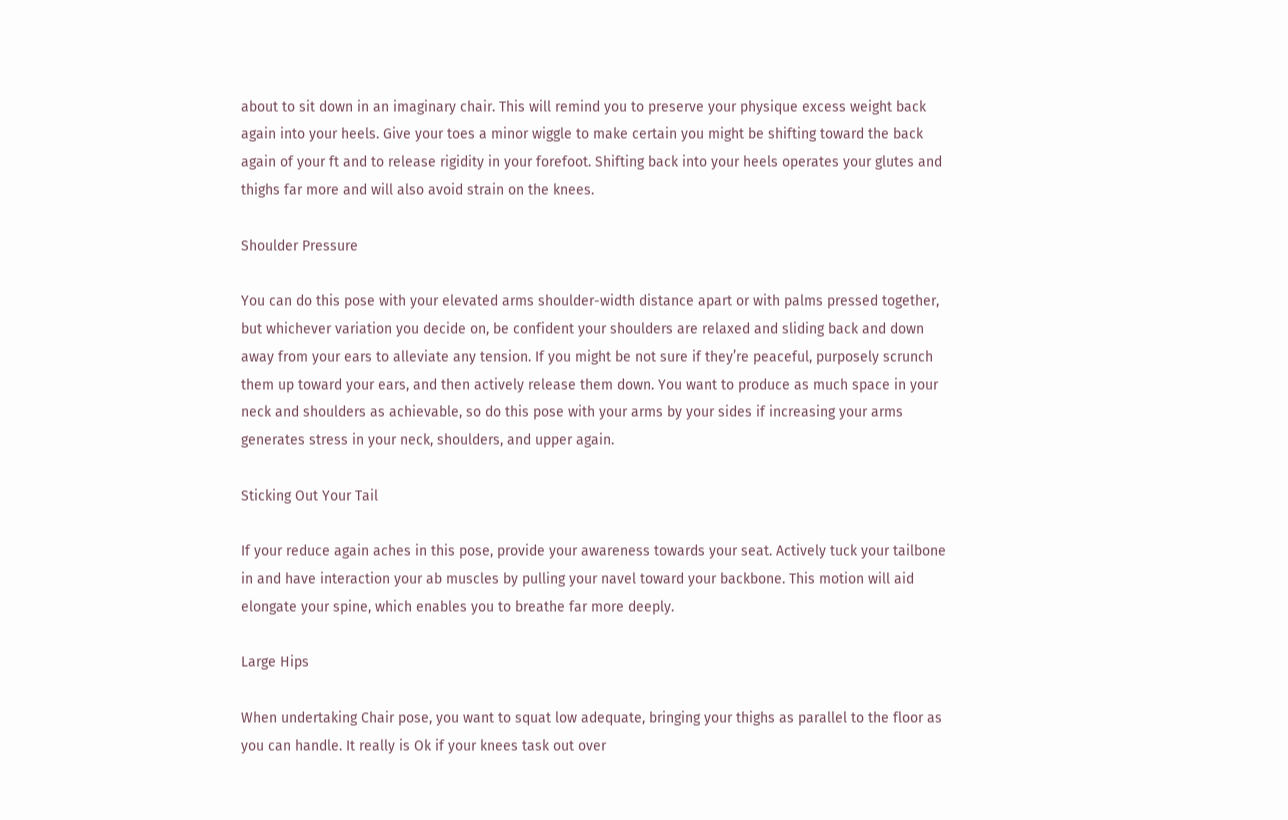about to sit down in an imaginary chair. This will remind you to preserve your physique excess weight back again into your heels. Give your toes a minor wiggle to make certain you might be shifting toward the back again of your ft and to release rigidity in your forefoot. Shifting back into your heels operates your glutes and thighs far more and will also avoid strain on the knees.

Shoulder Pressure

You can do this pose with your elevated arms shoulder-width distance apart or with palms pressed together, but whichever variation you decide on, be confident your shoulders are relaxed and sliding back and down away from your ears to alleviate any tension. If you might be not sure if they’re peaceful, purposely scrunch them up toward your ears, and then actively release them down. You want to produce as much space in your neck and shoulders as achievable, so do this pose with your arms by your sides if increasing your arms generates stress in your neck, shoulders, and upper again.

Sticking Out Your Tail

If your reduce again aches in this pose, provide your awareness towards your seat. Actively tuck your tailbone in and have interaction your ab muscles by pulling your navel toward your backbone. This motion will aid elongate your spine, which enables you to breathe far more deeply.

Large Hips

When undertaking Chair pose, you want to squat low adequate, bringing your thighs as parallel to the floor as you can handle. It really is Ok if your knees task out over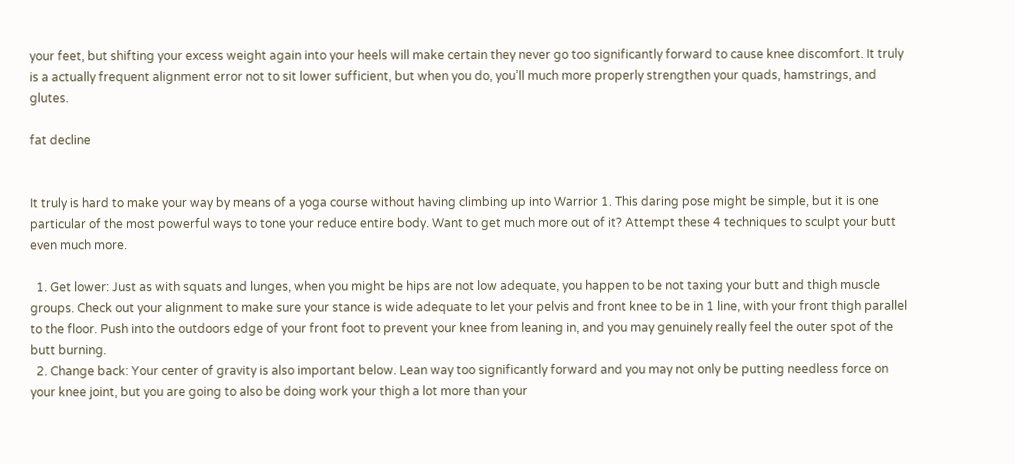your feet, but shifting your excess weight again into your heels will make certain they never go too significantly forward to cause knee discomfort. It truly is a actually frequent alignment error not to sit lower sufficient, but when you do, you’ll much more properly strengthen your quads, hamstrings, and glutes.

fat decline


It truly is hard to make your way by means of a yoga course without having climbing up into Warrior 1. This daring pose might be simple, but it is one particular of the most powerful ways to tone your reduce entire body. Want to get much more out of it? Attempt these 4 techniques to sculpt your butt even much more.

  1. Get lower: Just as with squats and lunges, when you might be hips are not low adequate, you happen to be not taxing your butt and thigh muscle groups. Check out your alignment to make sure your stance is wide adequate to let your pelvis and front knee to be in 1 line, with your front thigh parallel to the floor. Push into the outdoors edge of your front foot to prevent your knee from leaning in, and you may genuinely really feel the outer spot of the butt burning.
  2. Change back: Your center of gravity is also important below. Lean way too significantly forward and you may not only be putting needless force on your knee joint, but you are going to also be doing work your thigh a lot more than your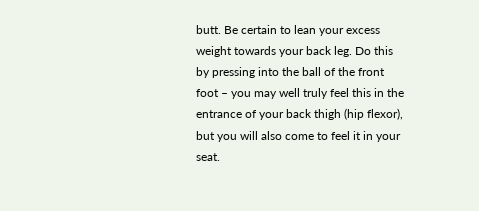butt. Be certain to lean your excess weight towards your back leg. Do this by pressing into the ball of the front foot – you may well truly feel this in the entrance of your back thigh (hip flexor), but you will also come to feel it in your seat.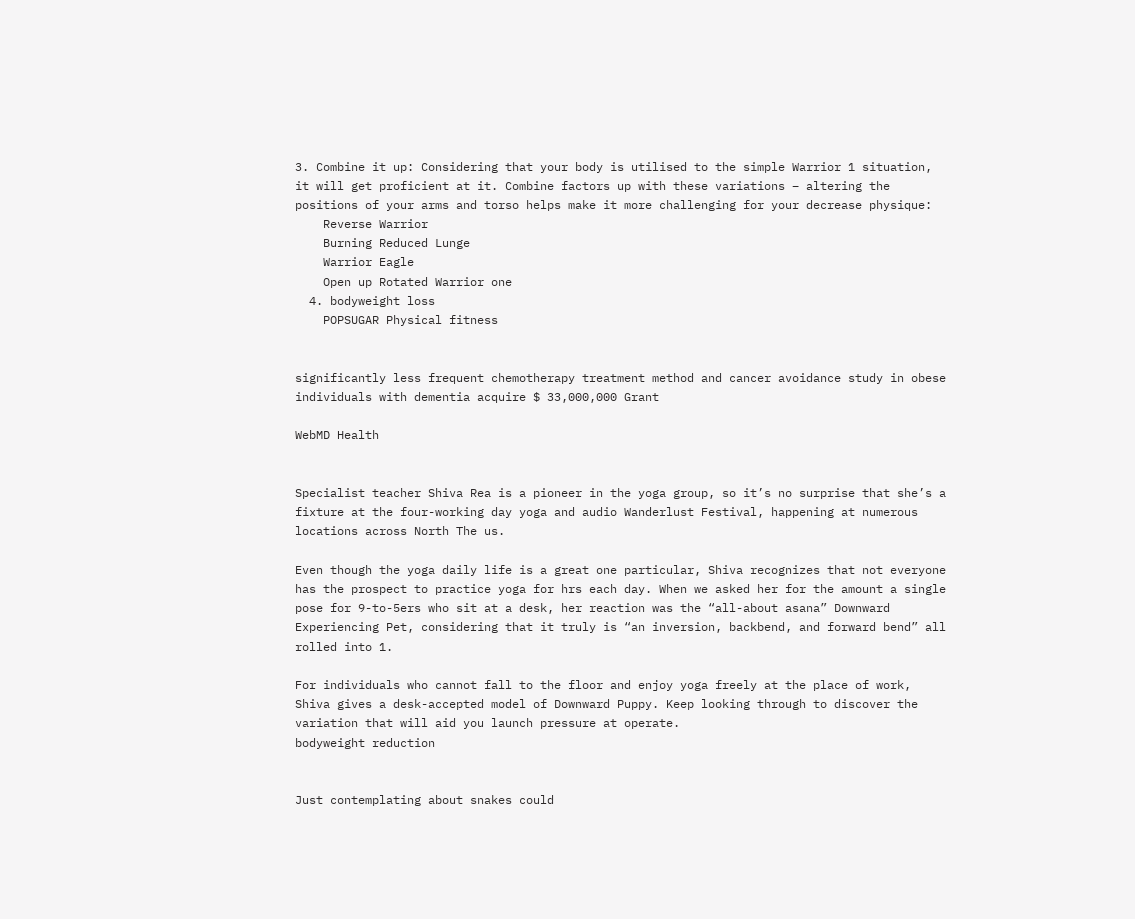3. Combine it up: Considering that your body is utilised to the simple Warrior 1 situation, it will get proficient at it. Combine factors up with these variations – altering the positions of your arms and torso helps make it more challenging for your decrease physique:
    Reverse Warrior
    Burning Reduced Lunge
    Warrior Eagle
    Open up Rotated Warrior one
  4. bodyweight loss
    POPSUGAR Physical fitness


significantly less frequent chemotherapy treatment method and cancer avoidance study in obese individuals with dementia acquire $ 33,000,000 Grant

WebMD Health


Specialist teacher Shiva Rea is a pioneer in the yoga group, so it’s no surprise that she’s a fixture at the four-working day yoga and audio Wanderlust Festival, happening at numerous locations across North The us.

Even though the yoga daily life is a great one particular, Shiva recognizes that not everyone has the prospect to practice yoga for hrs each day. When we asked her for the amount a single pose for 9-to-5ers who sit at a desk, her reaction was the “all-about asana” Downward Experiencing Pet, considering that it truly is “an inversion, backbend, and forward bend” all rolled into 1.

For individuals who cannot fall to the floor and enjoy yoga freely at the place of work, Shiva gives a desk-accepted model of Downward Puppy. Keep looking through to discover the variation that will aid you launch pressure at operate.
bodyweight reduction


Just contemplating about snakes could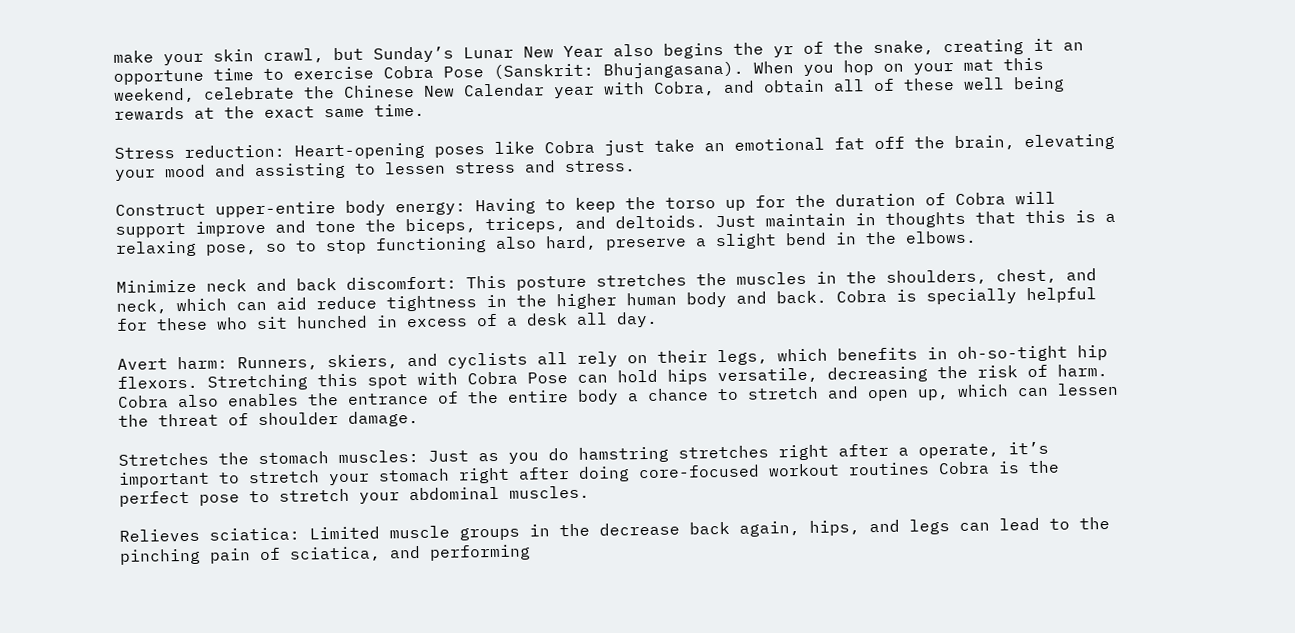make your skin crawl, but Sunday’s Lunar New Year also begins the yr of the snake, creating it an opportune time to exercise Cobra Pose (Sanskrit: Bhujangasana). When you hop on your mat this weekend, celebrate the Chinese New Calendar year with Cobra, and obtain all of these well being rewards at the exact same time.

Stress reduction: Heart-opening poses like Cobra just take an emotional fat off the brain, elevating your mood and assisting to lessen stress and stress.

Construct upper-entire body energy: Having to keep the torso up for the duration of Cobra will support improve and tone the biceps, triceps, and deltoids. Just maintain in thoughts that this is a relaxing pose, so to stop functioning also hard, preserve a slight bend in the elbows.

Minimize neck and back discomfort: This posture stretches the muscles in the shoulders, chest, and neck, which can aid reduce tightness in the higher human body and back. Cobra is specially helpful for these who sit hunched in excess of a desk all day.

Avert harm: Runners, skiers, and cyclists all rely on their legs, which benefits in oh-so-tight hip flexors. Stretching this spot with Cobra Pose can hold hips versatile, decreasing the risk of harm. Cobra also enables the entrance of the entire body a chance to stretch and open up, which can lessen the threat of shoulder damage.

Stretches the stomach muscles: Just as you do hamstring stretches right after a operate, it’s important to stretch your stomach right after doing core-focused workout routines Cobra is the perfect pose to stretch your abdominal muscles.

Relieves sciatica: Limited muscle groups in the decrease back again, hips, and legs can lead to the pinching pain of sciatica, and performing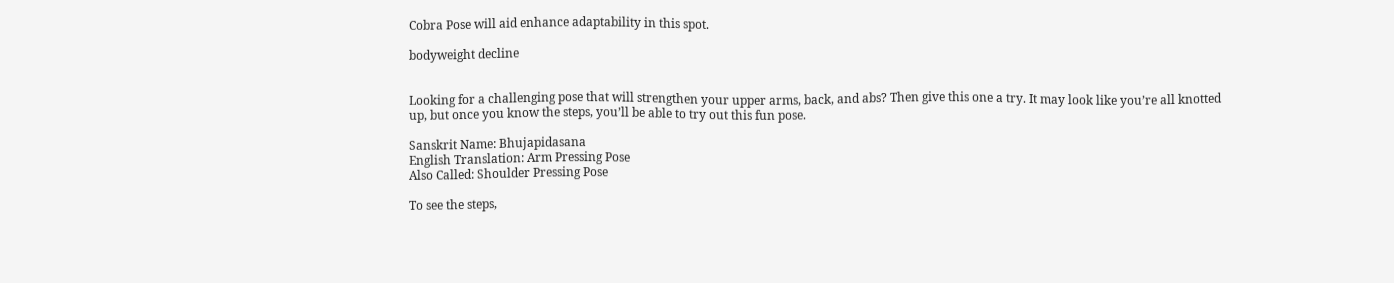Cobra Pose will aid enhance adaptability in this spot.

bodyweight decline


Looking for a challenging pose that will strengthen your upper arms, back, and abs? Then give this one a try. It may look like you’re all knotted up, but once you know the steps, you’ll be able to try out this fun pose.

Sanskrit Name: Bhujapidasana
English Translation: Arm Pressing Pose
Also Called: Shoulder Pressing Pose

To see the steps,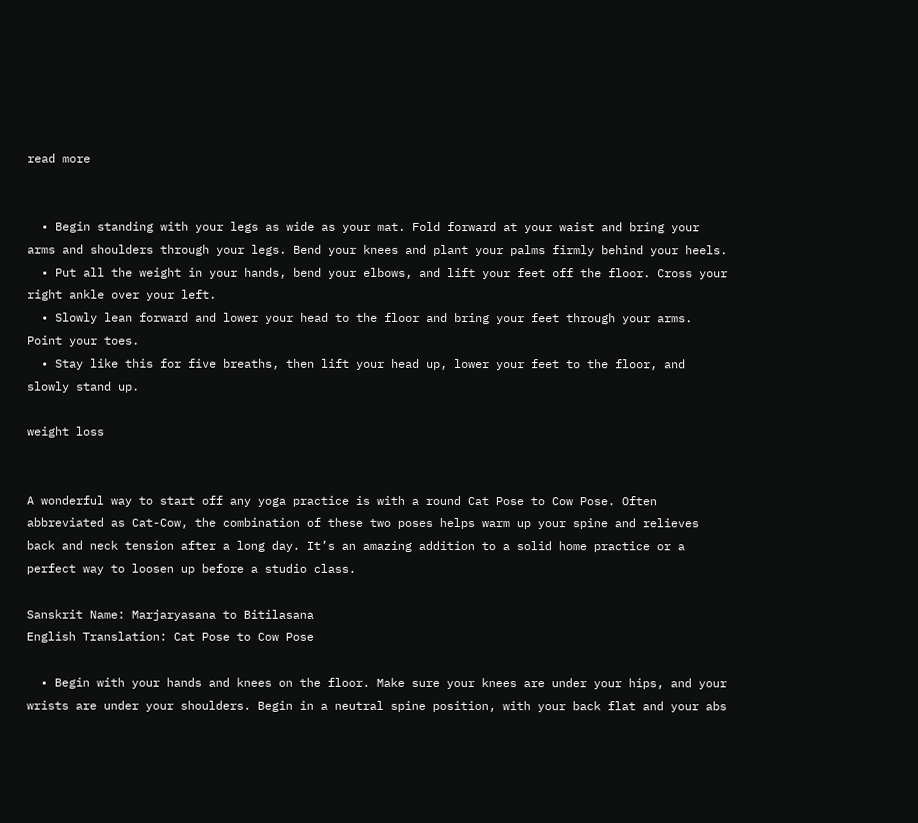read more


  • Begin standing with your legs as wide as your mat. Fold forward at your waist and bring your arms and shoulders through your legs. Bend your knees and plant your palms firmly behind your heels.
  • Put all the weight in your hands, bend your elbows, and lift your feet off the floor. Cross your right ankle over your left.
  • Slowly lean forward and lower your head to the floor and bring your feet through your arms. Point your toes.
  • Stay like this for five breaths, then lift your head up, lower your feet to the floor, and slowly stand up.

weight loss


A wonderful way to start off any yoga practice is with a round Cat Pose to Cow Pose. Often abbreviated as Cat-Cow, the combination of these two poses helps warm up your spine and relieves back and neck tension after a long day. It’s an amazing addition to a solid home practice or a perfect way to loosen up before a studio class.

Sanskrit Name: Marjaryasana to Bitilasana
English Translation: Cat Pose to Cow Pose

  • Begin with your hands and knees on the floor. Make sure your knees are under your hips, and your wrists are under your shoulders. Begin in a neutral spine position, with your back flat and your abs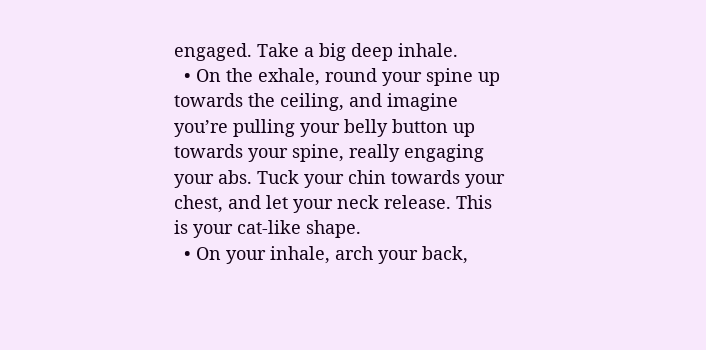engaged. Take a big deep inhale.
  • On the exhale, round your spine up towards the ceiling, and imagine you’re pulling your belly button up towards your spine, really engaging your abs. Tuck your chin towards your chest, and let your neck release. This is your cat-like shape.
  • On your inhale, arch your back,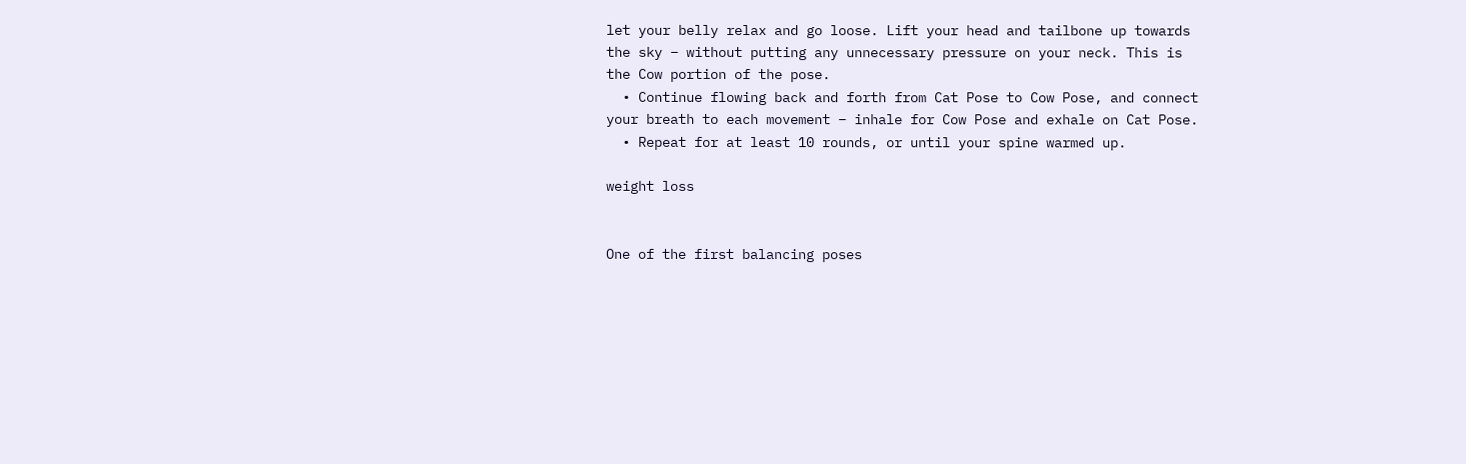let your belly relax and go loose. Lift your head and tailbone up towards the sky – without putting any unnecessary pressure on your neck. This is the Cow portion of the pose.
  • Continue flowing back and forth from Cat Pose to Cow Pose, and connect your breath to each movement – inhale for Cow Pose and exhale on Cat Pose.
  • Repeat for at least 10 rounds, or until your spine warmed up.

weight loss


One of the first balancing poses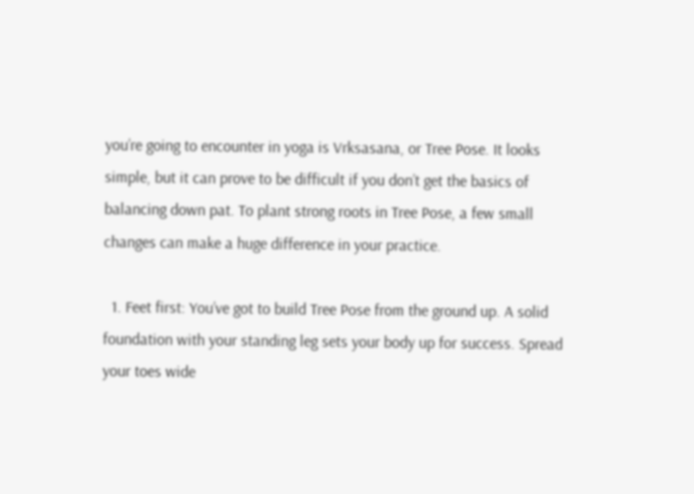you’re going to encounter in yoga is Vrksasana, or Tree Pose. It looks simple, but it can prove to be difficult if you don’t get the basics of balancing down pat. To plant strong roots in Tree Pose, a few small changes can make a huge difference in your practice.

  1. Feet first: You’ve got to build Tree Pose from the ground up. A solid foundation with your standing leg sets your body up for success. Spread your toes wide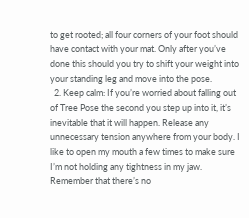to get rooted; all four corners of your foot should have contact with your mat. Only after you’ve done this should you try to shift your weight into your standing leg and move into the pose.
  2. Keep calm: If you’re worried about falling out of Tree Pose the second you step up into it, it’s inevitable that it will happen. Release any unnecessary tension anywhere from your body. I like to open my mouth a few times to make sure I’m not holding any tightness in my jaw. Remember that there’s no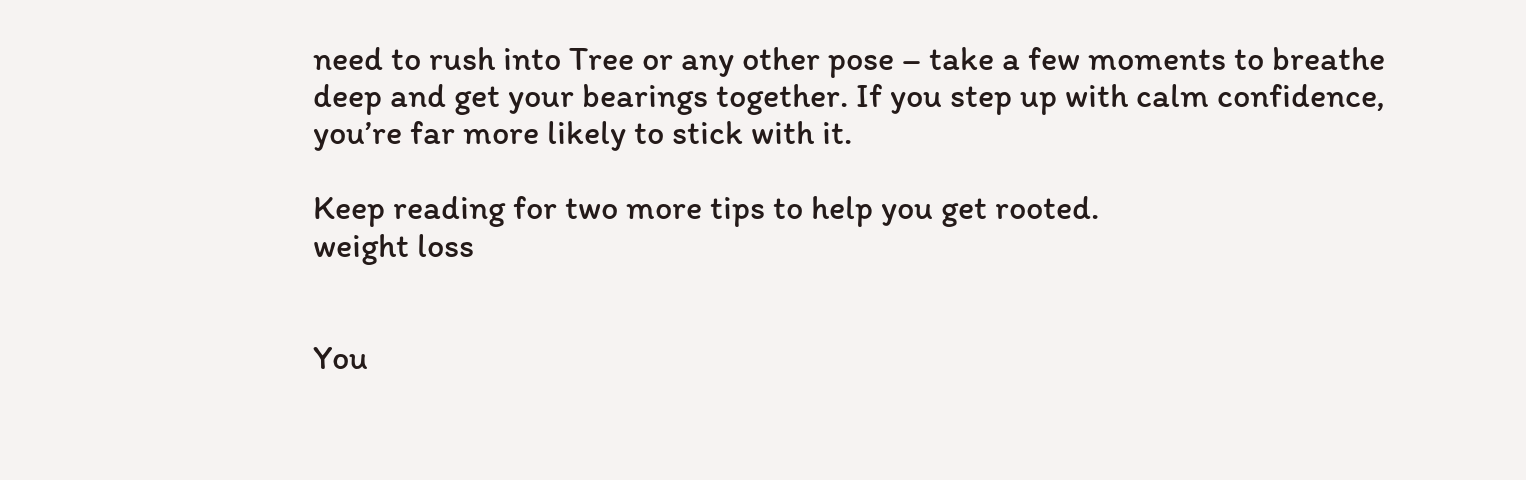need to rush into Tree or any other pose – take a few moments to breathe deep and get your bearings together. If you step up with calm confidence, you’re far more likely to stick with it.

Keep reading for two more tips to help you get rooted.
weight loss


You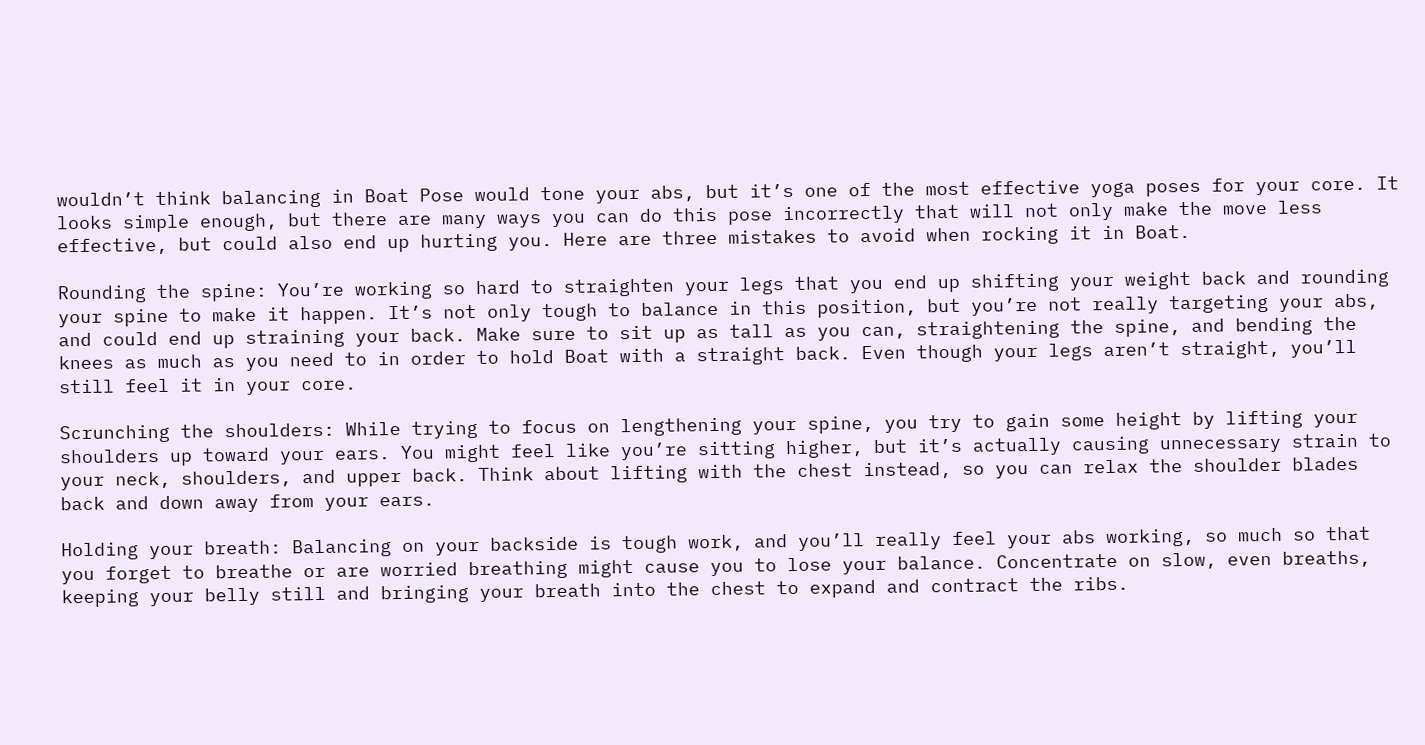wouldn’t think balancing in Boat Pose would tone your abs, but it’s one of the most effective yoga poses for your core. It looks simple enough, but there are many ways you can do this pose incorrectly that will not only make the move less effective, but could also end up hurting you. Here are three mistakes to avoid when rocking it in Boat.

Rounding the spine: You’re working so hard to straighten your legs that you end up shifting your weight back and rounding your spine to make it happen. It’s not only tough to balance in this position, but you’re not really targeting your abs, and could end up straining your back. Make sure to sit up as tall as you can, straightening the spine, and bending the knees as much as you need to in order to hold Boat with a straight back. Even though your legs aren’t straight, you’ll still feel it in your core.

Scrunching the shoulders: While trying to focus on lengthening your spine, you try to gain some height by lifting your shoulders up toward your ears. You might feel like you’re sitting higher, but it’s actually causing unnecessary strain to your neck, shoulders, and upper back. Think about lifting with the chest instead, so you can relax the shoulder blades back and down away from your ears.

Holding your breath: Balancing on your backside is tough work, and you’ll really feel your abs working, so much so that you forget to breathe or are worried breathing might cause you to lose your balance. Concentrate on slow, even breaths, keeping your belly still and bringing your breath into the chest to expand and contract the ribs.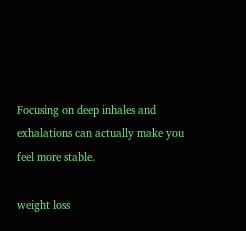Focusing on deep inhales and exhalations can actually make you feel more stable.

weight loss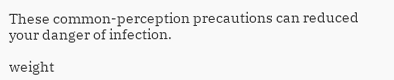These common-perception precautions can reduced your danger of infection.

weight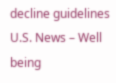decline guidelines
U.S. News – Well being